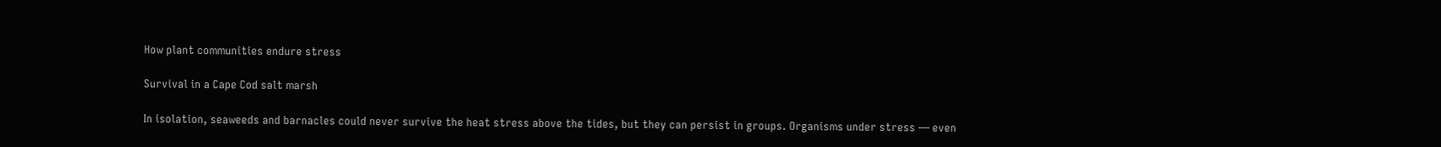How plant communities endure stress

Survival in a Cape Cod salt marsh

In isolation, seaweeds and barnacles could never survive the heat stress above the tides, but they can persist in groups. Organisms under stress — even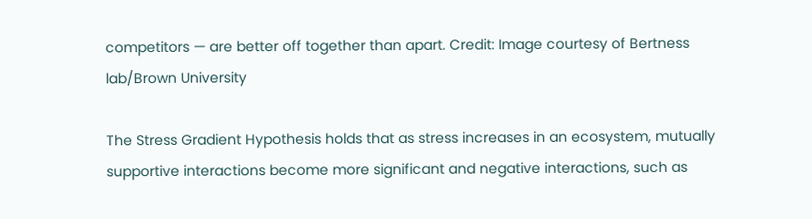competitors — are better off together than apart. Credit: Image courtesy of Bertness lab/Brown University

The Stress Gradient Hypothesis holds that as stress increases in an ecosystem, mutually supportive interactions become more significant and negative interactions, such as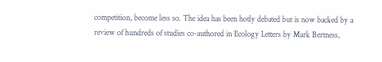competition, become less so. The idea has been hotly debated but is now backed by a review of hundreds of studies co-authored in Ecology Letters by Mark Bertness,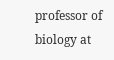professor of biology at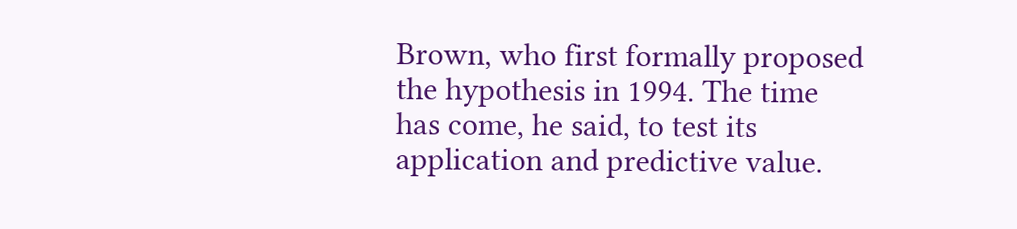Brown, who first formally proposed the hypothesis in 1994. The time has come, he said, to test its application and predictive value.